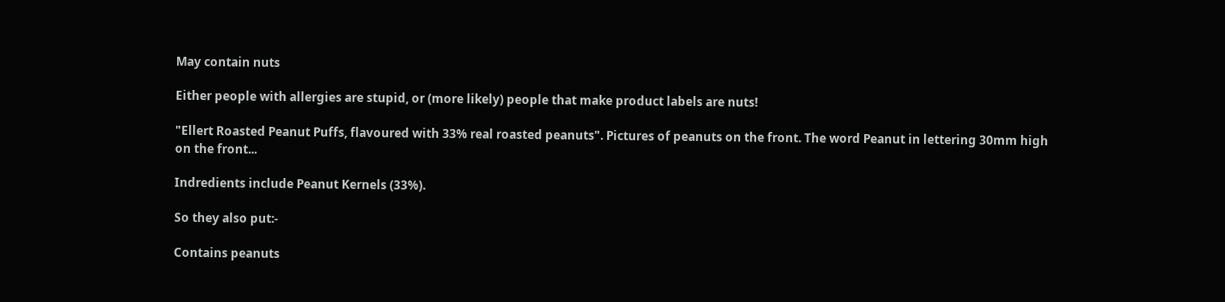May contain nuts

Either people with allergies are stupid, or (more likely) people that make product labels are nuts!

"Ellert Roasted Peanut Puffs, flavoured with 33% real roasted peanuts". Pictures of peanuts on the front. The word Peanut in lettering 30mm high on the front...

Indredients include Peanut Kernels (33%).

So they also put:-

Contains peanuts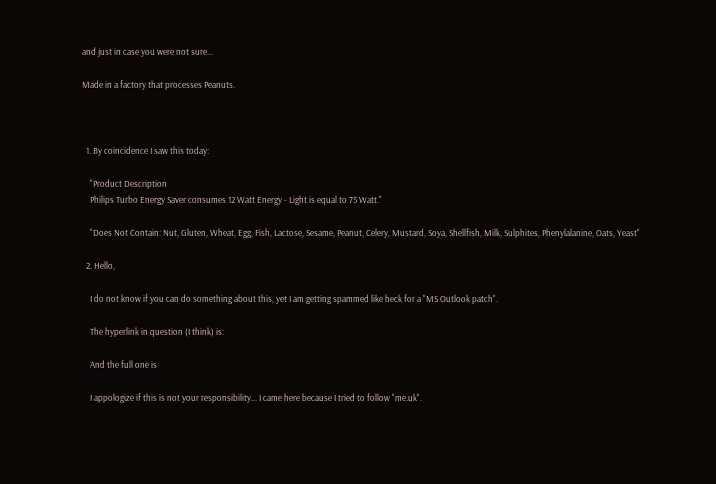and just in case you were not sure...

Made in a factory that processes Peanuts.



  1. By coincidence I saw this today:

    "Product Description
    Philips Turbo Energy Saver consumes 12 Watt Energy - Light is equal to 75 Watt."

    "Does Not Contain: Nut, Gluten, Wheat, Egg, Fish, Lactose, Sesame, Peanut, Celery, Mustard, Soya, Shellfish, Milk, Sulphites, Phenylalanine, Oats, Yeast"

  2. Hello,

    I do not know if you can do something about this, yet I am getting spammed like heck for a "MS Outlook patch".

    The hyperlink in question (I think) is:

    And the full one is

    I appologize if this is not your responsibility... I came here because I tried to follow "me.uk".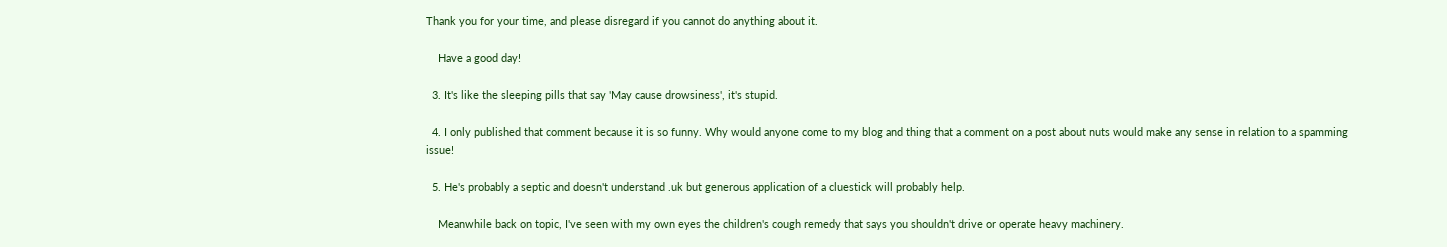Thank you for your time, and please disregard if you cannot do anything about it.

    Have a good day!

  3. It's like the sleeping pills that say 'May cause drowsiness', it's stupid.

  4. I only published that comment because it is so funny. Why would anyone come to my blog and thing that a comment on a post about nuts would make any sense in relation to a spamming issue!

  5. He's probably a septic and doesn't understand .uk but generous application of a cluestick will probably help.

    Meanwhile back on topic, I've seen with my own eyes the children's cough remedy that says you shouldn't drive or operate heavy machinery.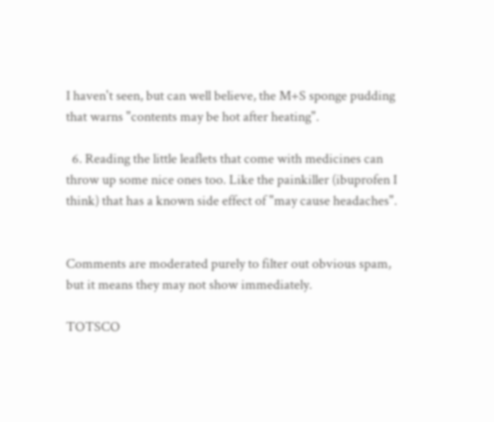I haven't seen, but can well believe, the M+S sponge pudding that warns "contents may be hot after heating".

  6. Reading the little leaflets that come with medicines can throw up some nice ones too. Like the painkiller (ibuprofen I think) that has a known side effect of "may cause headaches".


Comments are moderated purely to filter out obvious spam, but it means they may not show immediately.

TOTSCO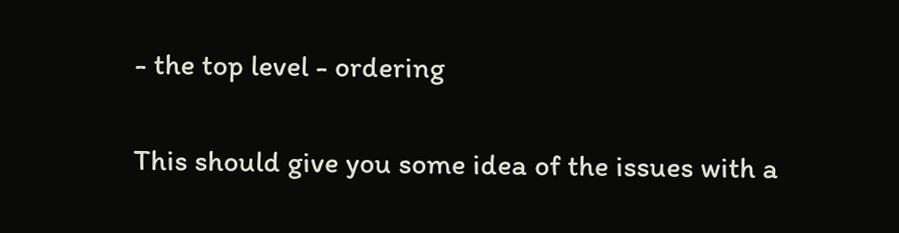- the top level - ordering

This should give you some idea of the issues with a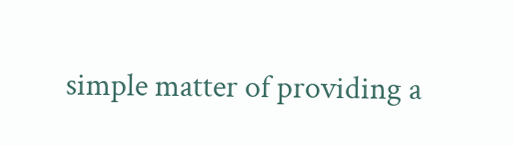simple matter of providing a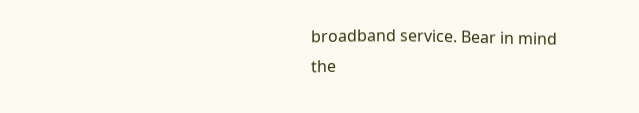broadband service. Bear in mind the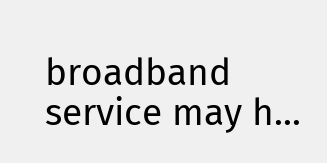broadband service may h...